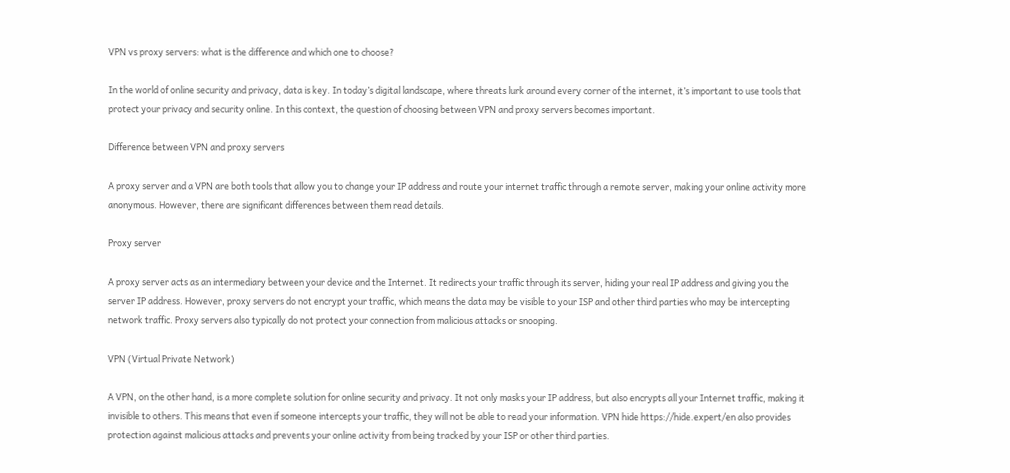VPN vs proxy servers: what is the difference and which one to choose?

In the world of online security and privacy, data is key. In today’s digital landscape, where threats lurk around every corner of the internet, it’s important to use tools that protect your privacy and security online. In this context, the question of choosing between VPN and proxy servers becomes important.

Difference between VPN and proxy servers

A proxy server and a VPN are both tools that allow you to change your IP address and route your internet traffic through a remote server, making your online activity more anonymous. However, there are significant differences between them read details.

Proxy server

A proxy server acts as an intermediary between your device and the Internet. It redirects your traffic through its server, hiding your real IP address and giving you the server IP address. However, proxy servers do not encrypt your traffic, which means the data may be visible to your ISP and other third parties who may be intercepting network traffic. Proxy servers also typically do not protect your connection from malicious attacks or snooping.

VPN (Virtual Private Network)

A VPN, on the other hand, is a more complete solution for online security and privacy. It not only masks your IP address, but also encrypts all your Internet traffic, making it invisible to others. This means that even if someone intercepts your traffic, they will not be able to read your information. VPN hide https://hide.expert/en also provides protection against malicious attacks and prevents your online activity from being tracked by your ISP or other third parties.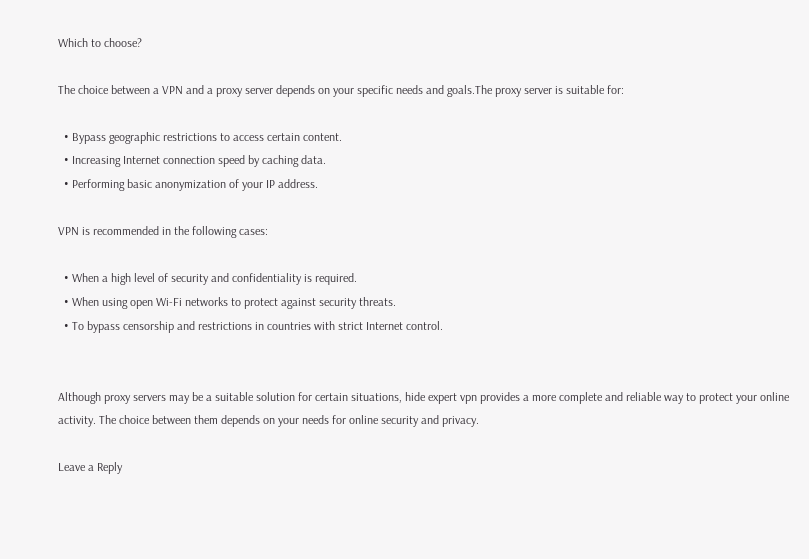Which to choose?

The choice between a VPN and a proxy server depends on your specific needs and goals.The proxy server is suitable for:

  • Bypass geographic restrictions to access certain content.
  • Increasing Internet connection speed by caching data.
  • Performing basic anonymization of your IP address.

VPN is recommended in the following cases:

  • When a high level of security and confidentiality is required.
  • When using open Wi-Fi networks to protect against security threats.
  • To bypass censorship and restrictions in countries with strict Internet control.


Although proxy servers may be a suitable solution for certain situations, hide expert vpn provides a more complete and reliable way to protect your online activity. The choice between them depends on your needs for online security and privacy.

Leave a Reply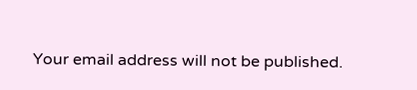Your email address will not be published.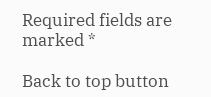Required fields are marked *

Back to top button